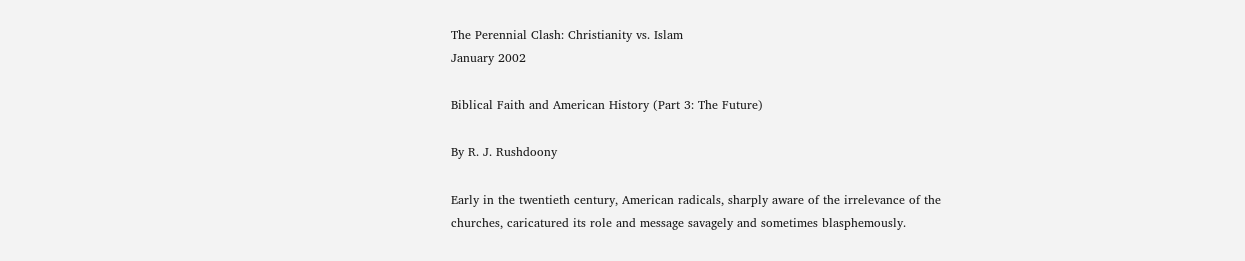The Perennial Clash: Christianity vs. Islam
January 2002

Biblical Faith and American History (Part 3: The Future)

By R. J. Rushdoony

Early in the twentieth century, American radicals, sharply aware of the irrelevance of the churches, caricatured its role and message savagely and sometimes blasphemously.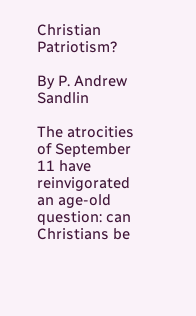Christian Patriotism?

By P. Andrew Sandlin

The atrocities of September 11 have reinvigorated an age-old question: can Christians be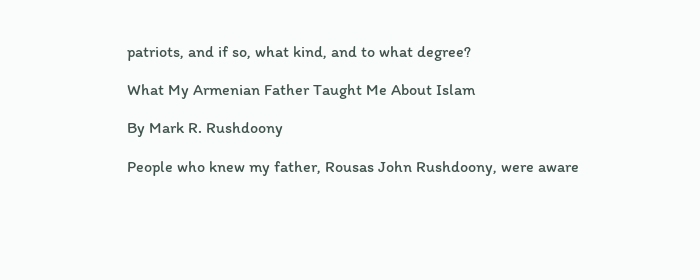patriots, and if so, what kind, and to what degree?

What My Armenian Father Taught Me About Islam

By Mark R. Rushdoony

People who knew my father, Rousas John Rushdoony, were aware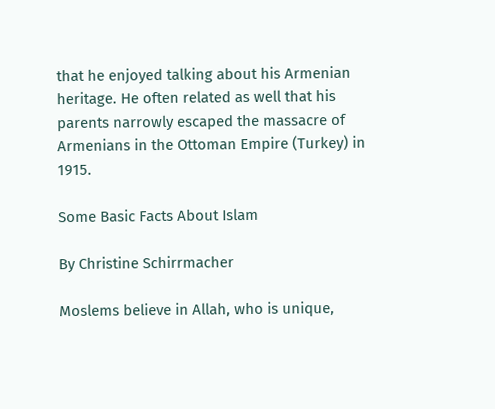that he enjoyed talking about his Armenian heritage. He often related as well that his parents narrowly escaped the massacre of Armenians in the Ottoman Empire (Turkey) in 1915.

Some Basic Facts About Islam

By Christine Schirrmacher

Moslems believe in Allah, who is unique,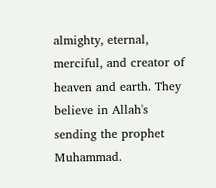almighty, eternal, merciful, and creator of heaven and earth. They believe in Allah's sending the prophet Muhammad.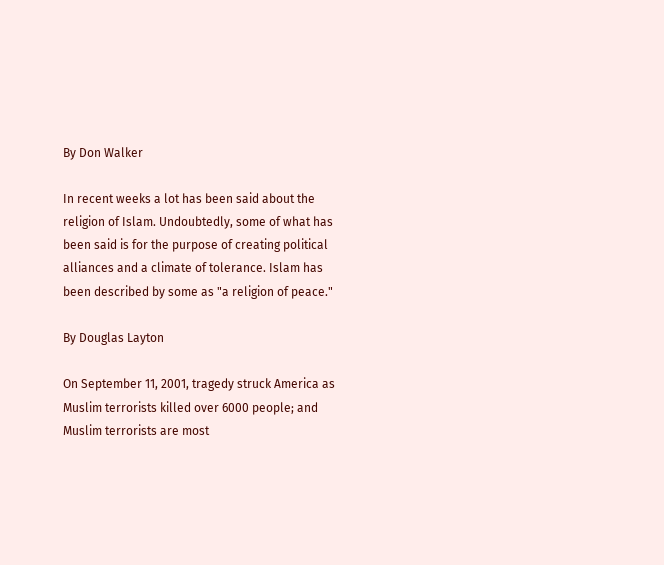By Don Walker

In recent weeks a lot has been said about the religion of Islam. Undoubtedly, some of what has been said is for the purpose of creating political alliances and a climate of tolerance. Islam has been described by some as "a religion of peace."

By Douglas Layton

On September 11, 2001, tragedy struck America as Muslim terrorists killed over 6000 people; and Muslim terrorists are most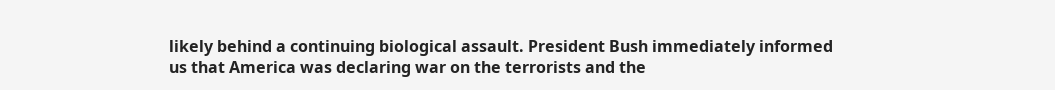likely behind a continuing biological assault. President Bush immediately informed us that America was declaring war on the terrorists and the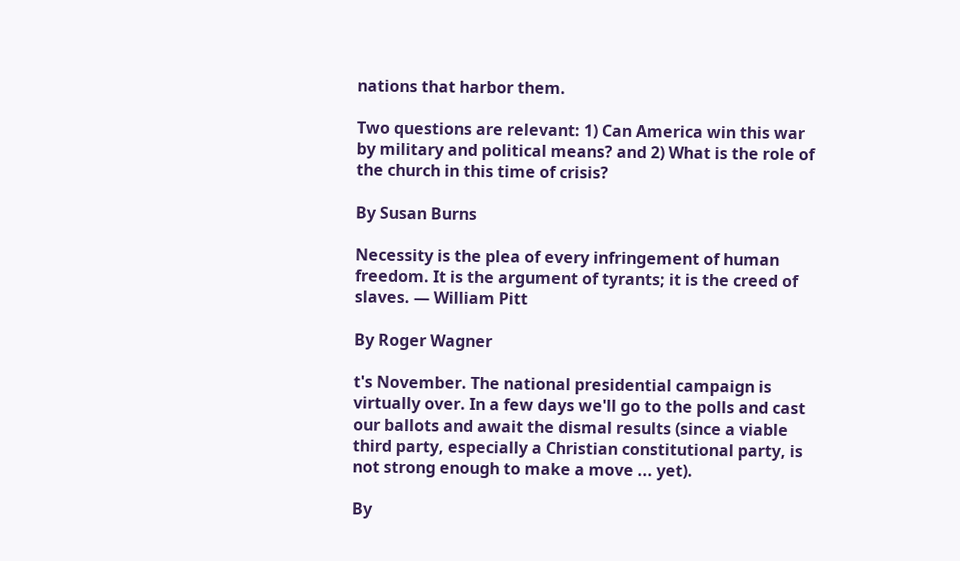nations that harbor them.

Two questions are relevant: 1) Can America win this war by military and political means? and 2) What is the role of the church in this time of crisis?

By Susan Burns

Necessity is the plea of every infringement of human freedom. It is the argument of tyrants; it is the creed of slaves. — William Pitt

By Roger Wagner

t's November. The national presidential campaign is virtually over. In a few days we'll go to the polls and cast our ballots and await the dismal results (since a viable third party, especially a Christian constitutional party, is not strong enough to make a move ... yet).

By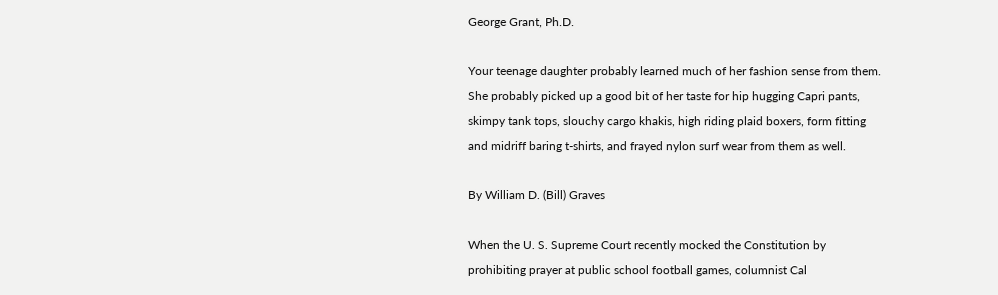George Grant, Ph.D.

Your teenage daughter probably learned much of her fashion sense from them. She probably picked up a good bit of her taste for hip hugging Capri pants, skimpy tank tops, slouchy cargo khakis, high riding plaid boxers, form fitting and midriff baring t-shirts, and frayed nylon surf wear from them as well.

By William D. (Bill) Graves

When the U. S. Supreme Court recently mocked the Constitution by prohibiting prayer at public school football games, columnist Cal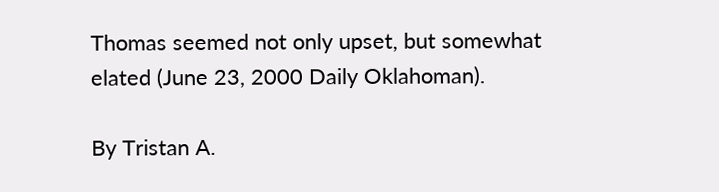Thomas seemed not only upset, but somewhat elated (June 23, 2000 Daily Oklahoman).

By Tristan A.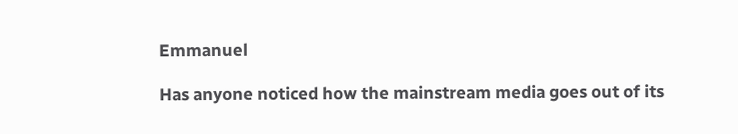Emmanuel

Has anyone noticed how the mainstream media goes out of its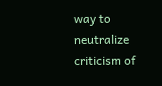way to neutralize criticism of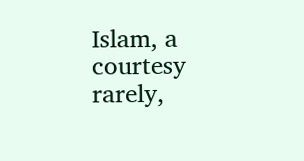Islam, a courtesy rarely,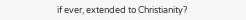if ever, extended to Christianity?